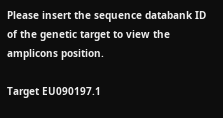Please insert the sequence databank ID of the genetic target to view the amplicons position.

Target EU090197.1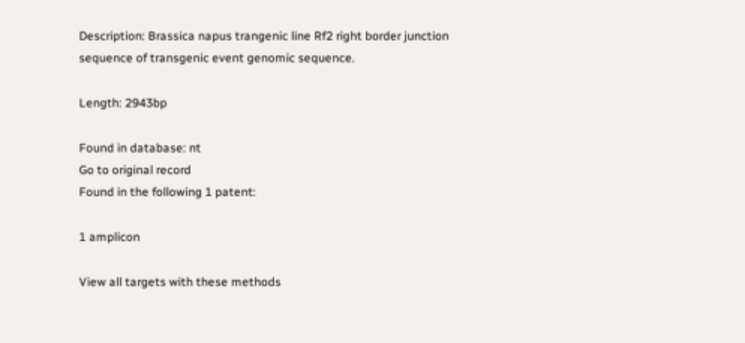Description: Brassica napus trangenic line Rf2 right border junction sequence of transgenic event genomic sequence.

Length: 2943bp

Found in database: nt
Go to original record
Found in the following 1 patent:

1 amplicon

View all targets with these methods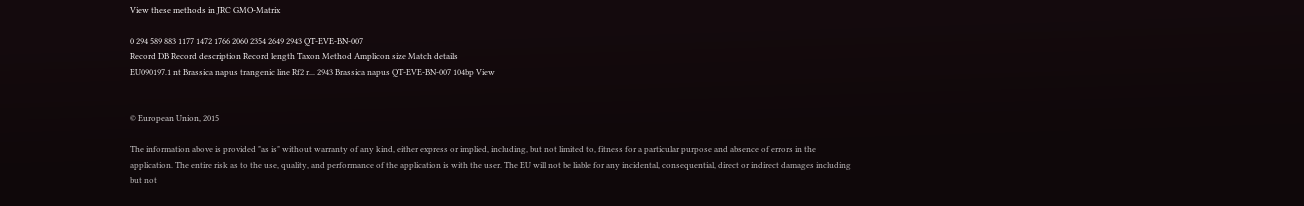View these methods in JRC GMO-Matrix

0 294 589 883 1177 1472 1766 2060 2354 2649 2943 QT-EVE-BN-007
Record DB Record description Record length Taxon Method Amplicon size Match details
EU090197.1 nt Brassica napus trangenic line Rf2 r... 2943 Brassica napus QT-EVE-BN-007 104bp View


© European Union, 2015

The information above is provided "as is" without warranty of any kind, either express or implied, including, but not limited to, fitness for a particular purpose and absence of errors in the application. The entire risk as to the use, quality, and performance of the application is with the user. The EU will not be liable for any incidental, consequential, direct or indirect damages including but not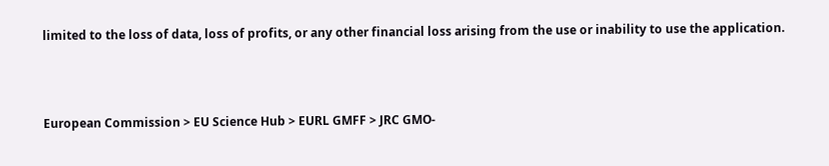limited to the loss of data, loss of profits, or any other financial loss arising from the use or inability to use the application.



European Commission > EU Science Hub > EURL GMFF > JRC GMO-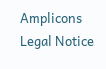Amplicons
Legal Notice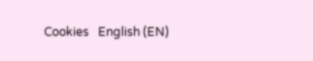Cookies   English (EN)